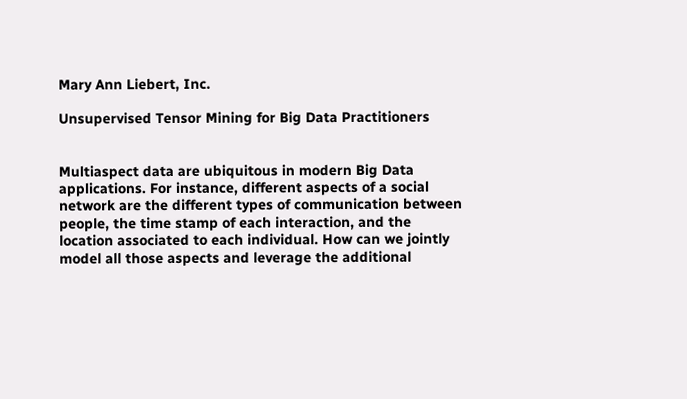Mary Ann Liebert, Inc.

Unsupervised Tensor Mining for Big Data Practitioners


Multiaspect data are ubiquitous in modern Big Data applications. For instance, different aspects of a social network are the different types of communication between people, the time stamp of each interaction, and the location associated to each individual. How can we jointly model all those aspects and leverage the additional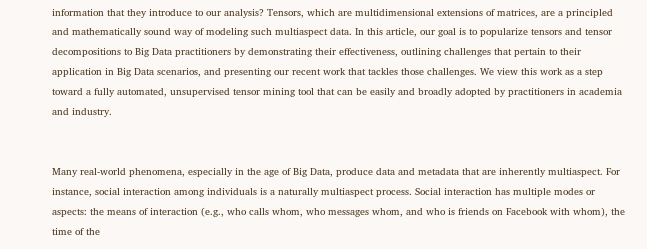information that they introduce to our analysis? Tensors, which are multidimensional extensions of matrices, are a principled and mathematically sound way of modeling such multiaspect data. In this article, our goal is to popularize tensors and tensor decompositions to Big Data practitioners by demonstrating their effectiveness, outlining challenges that pertain to their application in Big Data scenarios, and presenting our recent work that tackles those challenges. We view this work as a step toward a fully automated, unsupervised tensor mining tool that can be easily and broadly adopted by practitioners in academia and industry.


Many real-world phenomena, especially in the age of Big Data, produce data and metadata that are inherently multiaspect. For instance, social interaction among individuals is a naturally multiaspect process. Social interaction has multiple modes or aspects: the means of interaction (e.g., who calls whom, who messages whom, and who is friends on Facebook with whom), the time of the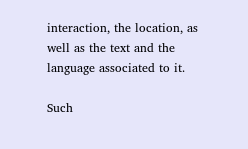interaction, the location, as well as the text and the language associated to it.

Such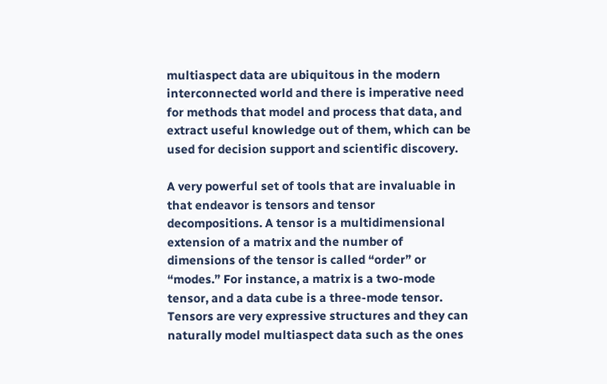multiaspect data are ubiquitous in the modern interconnected world and there is imperative need for methods that model and process that data, and extract useful knowledge out of them, which can be used for decision support and scientific discovery.

A very powerful set of tools that are invaluable in that endeavor is tensors and tensor decompositions. A tensor is a multidimensional extension of a matrix and the number of dimensions of the tensor is called “order” or “modes.” For instance, a matrix is a two-mode tensor, and a data cube is a three-mode tensor. Tensors are very expressive structures and they can naturally model multiaspect data such as the ones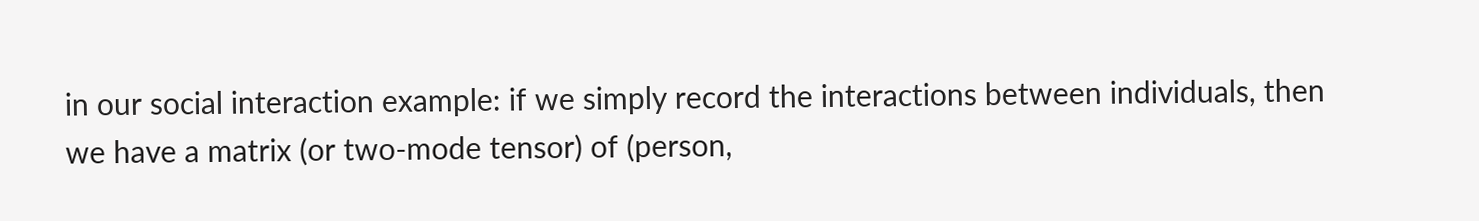in our social interaction example: if we simply record the interactions between individuals, then we have a matrix (or two-mode tensor) of (person,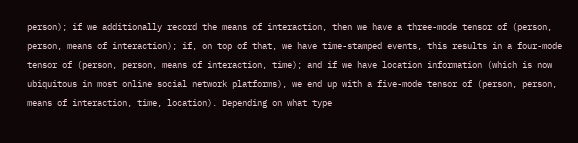person); if we additionally record the means of interaction, then we have a three-mode tensor of (person, person, means of interaction); if, on top of that, we have time-stamped events, this results in a four-mode tensor of (person, person, means of interaction, time); and if we have location information (which is now ubiquitous in most online social network platforms), we end up with a five-mode tensor of (person, person, means of interaction, time, location). Depending on what type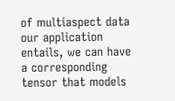of multiaspect data our application entails, we can have a corresponding tensor that models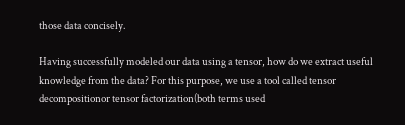those data concisely.

Having successfully modeled our data using a tensor, how do we extract useful knowledge from the data? For this purpose, we use a tool called tensor decompositionor tensor factorization(both terms used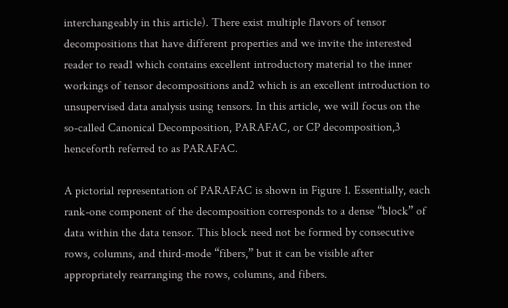interchangeably in this article). There exist multiple flavors of tensor decompositions that have different properties and we invite the interested reader to read1 which contains excellent introductory material to the inner workings of tensor decompositions and2 which is an excellent introduction to unsupervised data analysis using tensors. In this article, we will focus on the so-called Canonical Decomposition, PARAFAC, or CP decomposition,3 henceforth referred to as PARAFAC.

A pictorial representation of PARAFAC is shown in Figure 1. Essentially, each rank-one component of the decomposition corresponds to a dense “block” of data within the data tensor. This block need not be formed by consecutive rows, columns, and third-mode “fibers,” but it can be visible after appropriately rearranging the rows, columns, and fibers.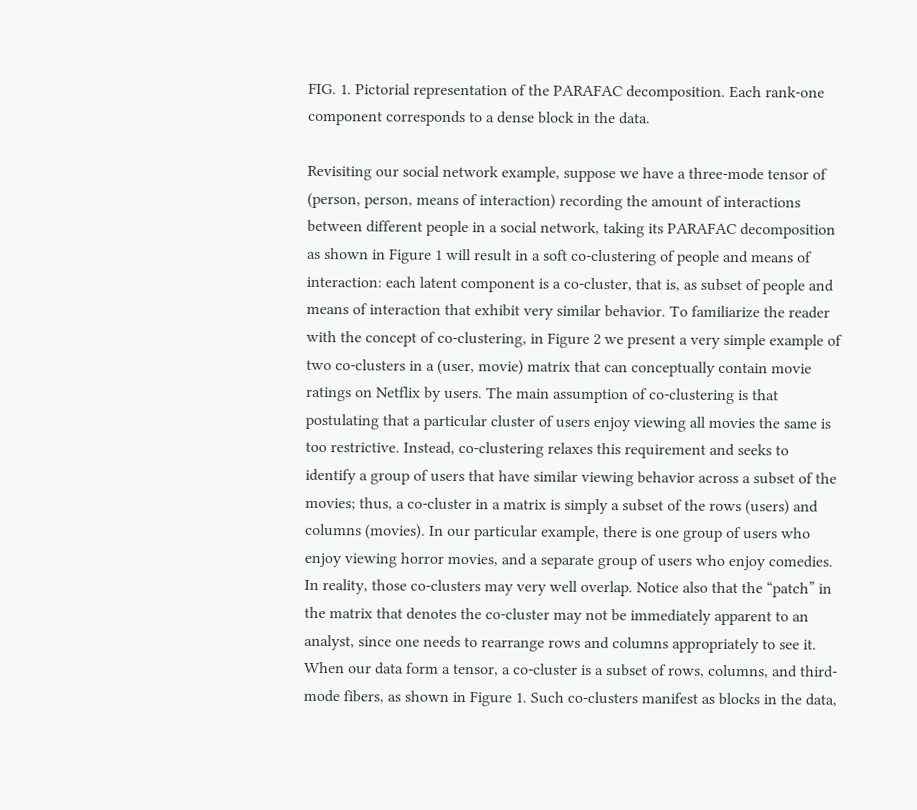FIG. 1. Pictorial representation of the PARAFAC decomposition. Each rank-one component corresponds to a dense block in the data.

Revisiting our social network example, suppose we have a three-mode tensor of (person, person, means of interaction) recording the amount of interactions between different people in a social network, taking its PARAFAC decomposition as shown in Figure 1 will result in a soft co-clustering of people and means of interaction: each latent component is a co-cluster, that is, as subset of people and means of interaction that exhibit very similar behavior. To familiarize the reader with the concept of co-clustering, in Figure 2 we present a very simple example of two co-clusters in a (user, movie) matrix that can conceptually contain movie ratings on Netflix by users. The main assumption of co-clustering is that postulating that a particular cluster of users enjoy viewing all movies the same is too restrictive. Instead, co-clustering relaxes this requirement and seeks to identify a group of users that have similar viewing behavior across a subset of the movies; thus, a co-cluster in a matrix is simply a subset of the rows (users) and columns (movies). In our particular example, there is one group of users who enjoy viewing horror movies, and a separate group of users who enjoy comedies. In reality, those co-clusters may very well overlap. Notice also that the “patch” in the matrix that denotes the co-cluster may not be immediately apparent to an analyst, since one needs to rearrange rows and columns appropriately to see it. When our data form a tensor, a co-cluster is a subset of rows, columns, and third-mode fibers, as shown in Figure 1. Such co-clusters manifest as blocks in the data,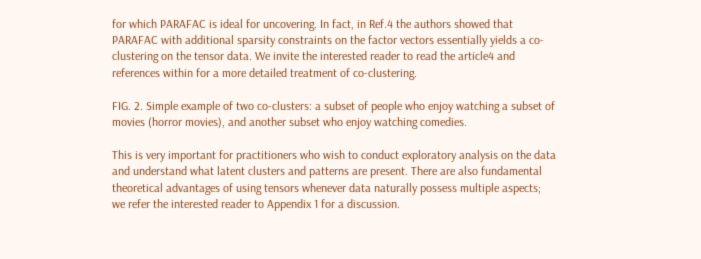for which PARAFAC is ideal for uncovering. In fact, in Ref.4 the authors showed that PARAFAC with additional sparsity constraints on the factor vectors essentially yields a co-clustering on the tensor data. We invite the interested reader to read the article4 and references within for a more detailed treatment of co-clustering.

FIG. 2. Simple example of two co-clusters: a subset of people who enjoy watching a subset of movies (horror movies), and another subset who enjoy watching comedies.

This is very important for practitioners who wish to conduct exploratory analysis on the data and understand what latent clusters and patterns are present. There are also fundamental theoretical advantages of using tensors whenever data naturally possess multiple aspects; we refer the interested reader to Appendix 1 for a discussion.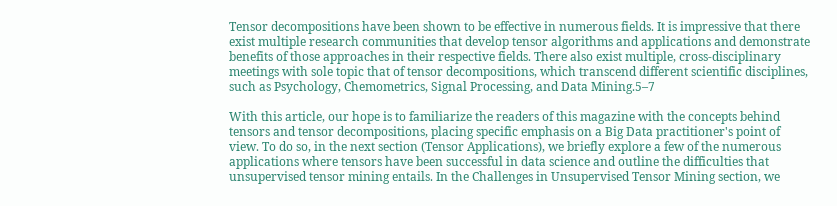Tensor decompositions have been shown to be effective in numerous fields. It is impressive that there exist multiple research communities that develop tensor algorithms and applications and demonstrate benefits of those approaches in their respective fields. There also exist multiple, cross-disciplinary meetings with sole topic that of tensor decompositions, which transcend different scientific disciplines, such as Psychology, Chemometrics, Signal Processing, and Data Mining.5–7

With this article, our hope is to familiarize the readers of this magazine with the concepts behind tensors and tensor decompositions, placing specific emphasis on a Big Data practitioner's point of view. To do so, in the next section (Tensor Applications), we briefly explore a few of the numerous applications where tensors have been successful in data science and outline the difficulties that unsupervised tensor mining entails. In the Challenges in Unsupervised Tensor Mining section, we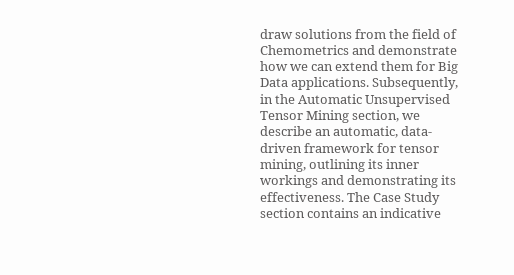draw solutions from the field of Chemometrics and demonstrate how we can extend them for Big Data applications. Subsequently, in the Automatic Unsupervised Tensor Mining section, we describe an automatic, data-driven framework for tensor mining, outlining its inner workings and demonstrating its effectiveness. The Case Study section contains an indicative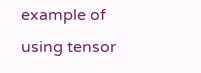example of using tensor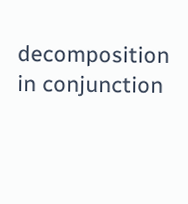decomposition in conjunction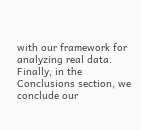with our framework for analyzing real data. Finally, in the Conclusions section, we conclude our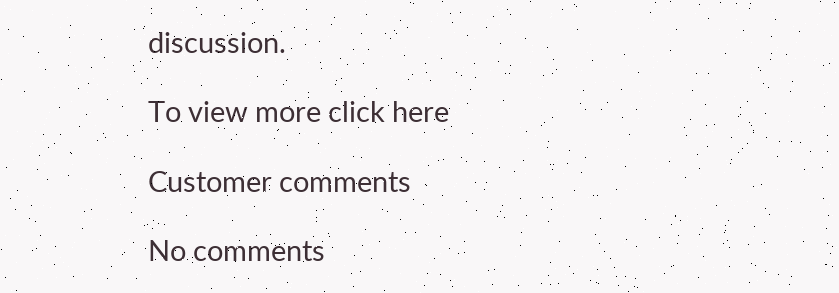discussion.

To view more click here

Customer comments

No comments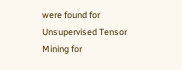were found for Unsupervised Tensor Mining for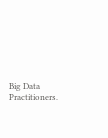Big Data Practitioners.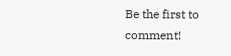Be the first to comment!